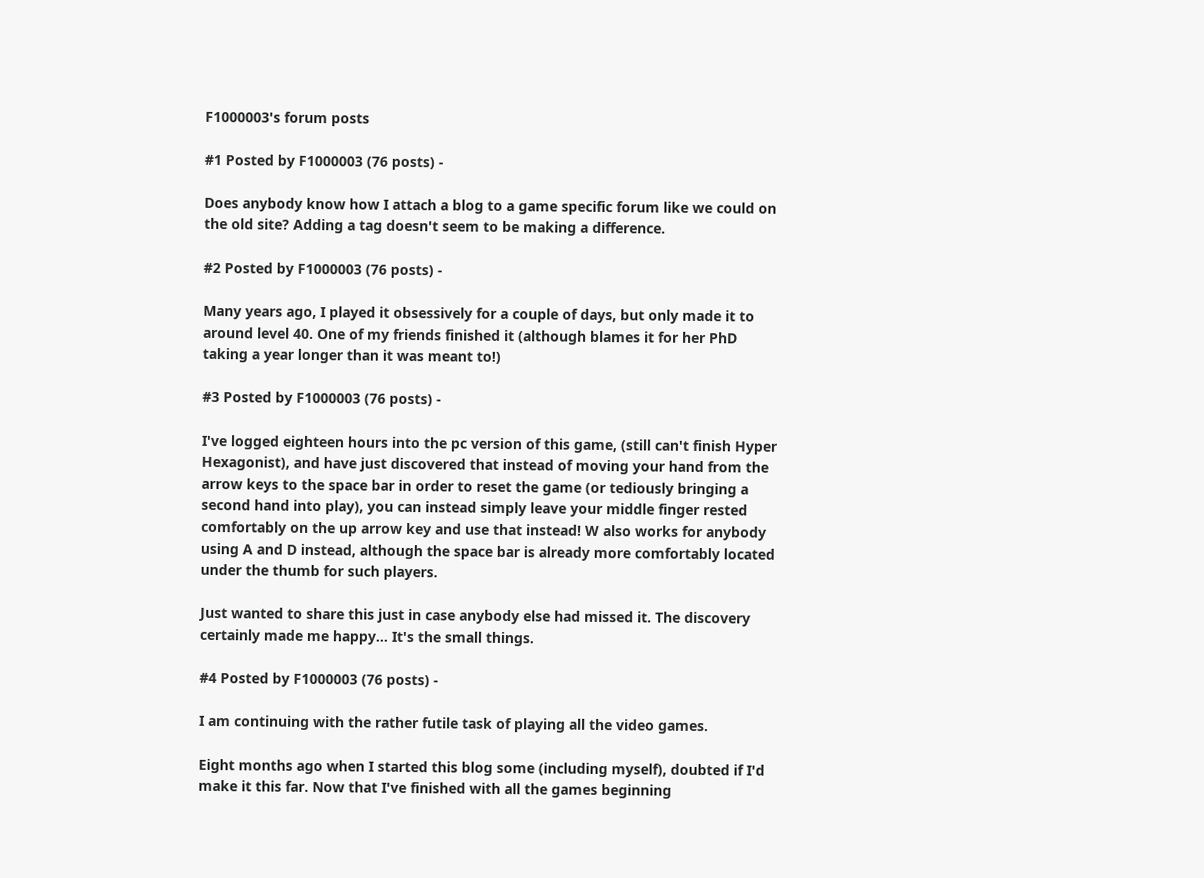F1000003's forum posts

#1 Posted by F1000003 (76 posts) -

Does anybody know how I attach a blog to a game specific forum like we could on the old site? Adding a tag doesn't seem to be making a difference.

#2 Posted by F1000003 (76 posts) -

Many years ago, I played it obsessively for a couple of days, but only made it to around level 40. One of my friends finished it (although blames it for her PhD taking a year longer than it was meant to!)

#3 Posted by F1000003 (76 posts) -

I've logged eighteen hours into the pc version of this game, (still can't finish Hyper Hexagonist), and have just discovered that instead of moving your hand from the arrow keys to the space bar in order to reset the game (or tediously bringing a second hand into play), you can instead simply leave your middle finger rested comfortably on the up arrow key and use that instead! W also works for anybody using A and D instead, although the space bar is already more comfortably located under the thumb for such players.

Just wanted to share this just in case anybody else had missed it. The discovery certainly made me happy... It's the small things.

#4 Posted by F1000003 (76 posts) -

I am continuing with the rather futile task of playing all the video games.

Eight months ago when I started this blog some (including myself), doubted if I'd make it this far. Now that I've finished with all the games beginning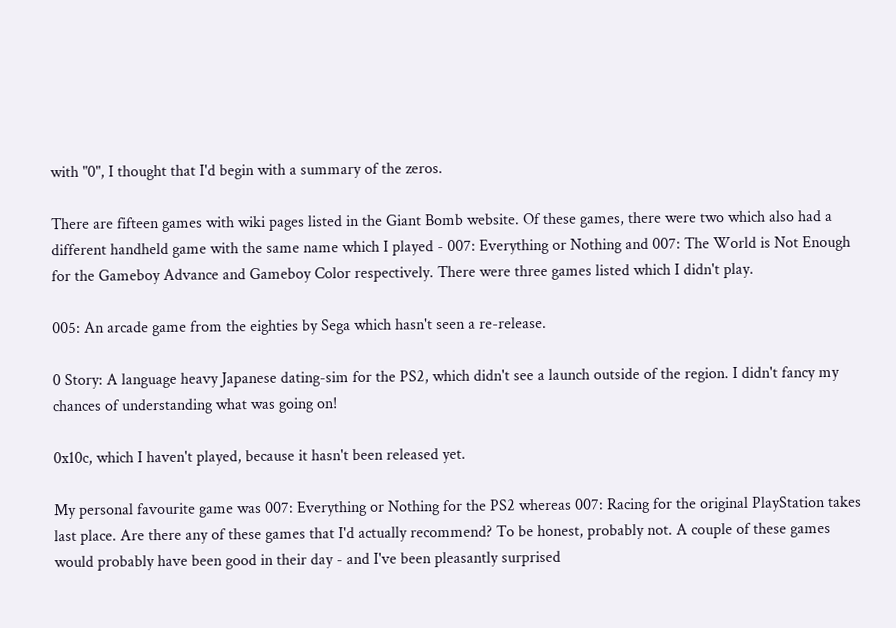with "0", I thought that I'd begin with a summary of the zeros.

There are fifteen games with wiki pages listed in the Giant Bomb website. Of these games, there were two which also had a different handheld game with the same name which I played - 007: Everything or Nothing and 007: The World is Not Enough for the Gameboy Advance and Gameboy Color respectively. There were three games listed which I didn't play.

005: An arcade game from the eighties by Sega which hasn't seen a re-release.

0 Story: A language heavy Japanese dating-sim for the PS2, which didn't see a launch outside of the region. I didn't fancy my chances of understanding what was going on!

0x10c, which I haven't played, because it hasn't been released yet.

My personal favourite game was 007: Everything or Nothing for the PS2 whereas 007: Racing for the original PlayStation takes last place. Are there any of these games that I'd actually recommend? To be honest, probably not. A couple of these games would probably have been good in their day - and I've been pleasantly surprised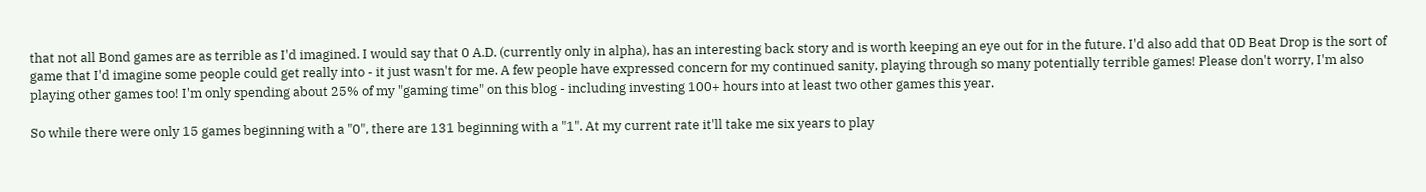that not all Bond games are as terrible as I'd imagined. I would say that 0 A.D. (currently only in alpha), has an interesting back story and is worth keeping an eye out for in the future. I'd also add that 0D Beat Drop is the sort of game that I'd imagine some people could get really into - it just wasn't for me. A few people have expressed concern for my continued sanity, playing through so many potentially terrible games! Please don't worry, I'm also playing other games too! I'm only spending about 25% of my "gaming time" on this blog - including investing 100+ hours into at least two other games this year.

So while there were only 15 games beginning with a "0", there are 131 beginning with a "1". At my current rate it'll take me six years to play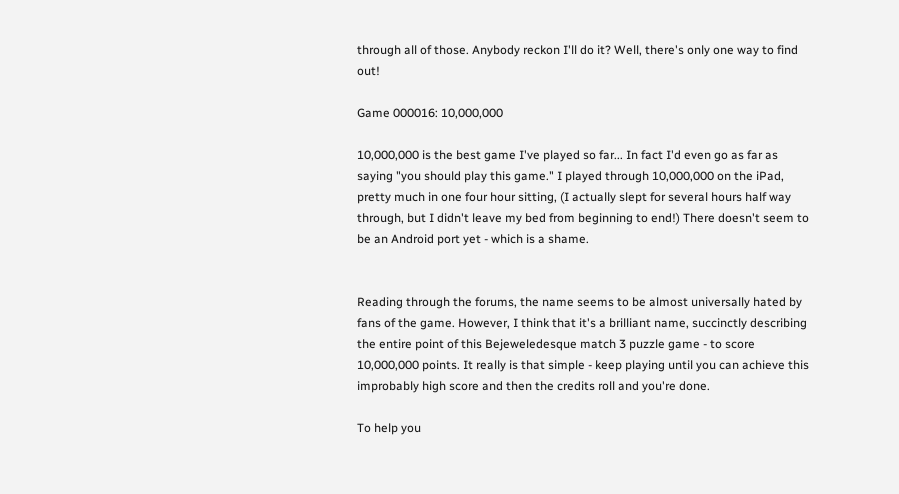through all of those. Anybody reckon I'll do it? Well, there's only one way to find out!

Game 000016: 10,000,000

10,000,000 is the best game I've played so far... In fact I'd even go as far as saying "you should play this game." I played through 10,000,000 on the iPad, pretty much in one four hour sitting, (I actually slept for several hours half way through, but I didn't leave my bed from beginning to end!) There doesn't seem to be an Android port yet - which is a shame.


Reading through the forums, the name seems to be almost universally hated by fans of the game. However, I think that it's a brilliant name, succinctly describing the entire point of this Bejeweledesque match 3 puzzle game - to score 10,000,000 points. It really is that simple - keep playing until you can achieve this improbably high score and then the credits roll and you're done.

To help you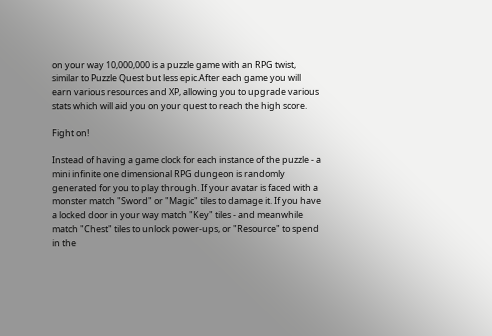on your way 10,000,000 is a puzzle game with an RPG twist, similar to Puzzle Quest but less epic.After each game you will earn various resources and XP, allowing you to upgrade various stats which will aid you on your quest to reach the high score.

Fight on!

Instead of having a game clock for each instance of the puzzle - a mini infinite one dimensional RPG dungeon is randomly generated for you to play through. If your avatar is faced with a monster match "Sword" or "Magic" tiles to damage it. If you have a locked door in your way match "Key" tiles - and meanwhile match "Chest" tiles to unlock power-ups, or "Resource" to spend in the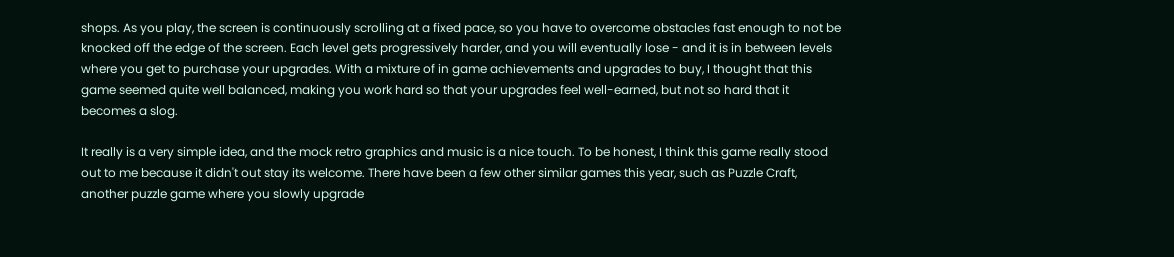shops. As you play, the screen is continuously scrolling at a fixed pace, so you have to overcome obstacles fast enough to not be knocked off the edge of the screen. Each level gets progressively harder, and you will eventually lose - and it is in between levels where you get to purchase your upgrades. With a mixture of in game achievements and upgrades to buy, I thought that this game seemed quite well balanced, making you work hard so that your upgrades feel well-earned, but not so hard that it becomes a slog.

It really is a very simple idea, and the mock retro graphics and music is a nice touch. To be honest, I think this game really stood out to me because it didn't out stay its welcome. There have been a few other similar games this year, such as Puzzle Craft, another puzzle game where you slowly upgrade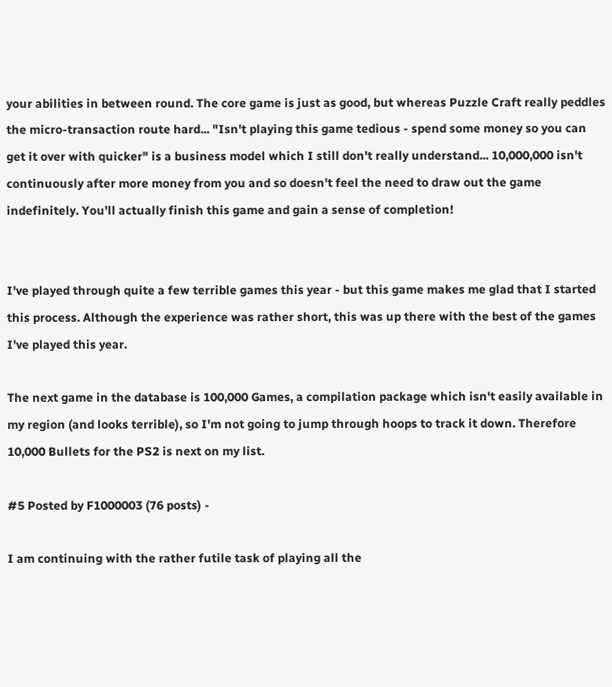your abilities in between round. The core game is just as good, but whereas Puzzle Craft really peddles the micro-transaction route hard... "Isn't playing this game tedious - spend some money so you can get it over with quicker" is a business model which I still don't really understand... 10,000,000 isn't continuously after more money from you and so doesn't feel the need to draw out the game indefinitely. You'll actually finish this game and gain a sense of completion!


I've played through quite a few terrible games this year - but this game makes me glad that I started this process. Although the experience was rather short, this was up there with the best of the games I've played this year.

The next game in the database is 100,000 Games, a compilation package which isn't easily available in my region (and looks terrible), so I'm not going to jump through hoops to track it down. Therefore 10,000 Bullets for the PS2 is next on my list.

#5 Posted by F1000003 (76 posts) -

I am continuing with the rather futile task of playing all the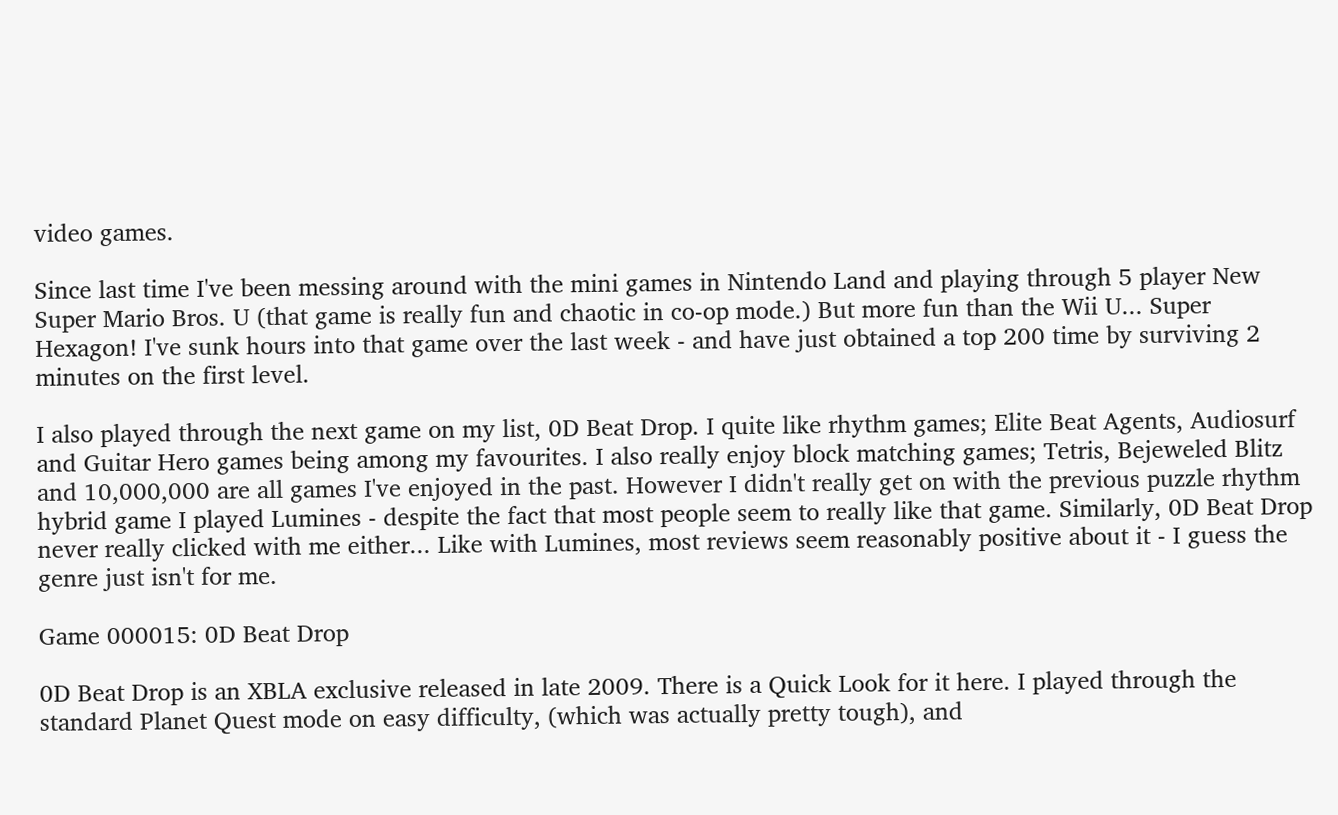video games.

Since last time I've been messing around with the mini games in Nintendo Land and playing through 5 player New Super Mario Bros. U (that game is really fun and chaotic in co-op mode.) But more fun than the Wii U... Super Hexagon! I've sunk hours into that game over the last week - and have just obtained a top 200 time by surviving 2 minutes on the first level.

I also played through the next game on my list, 0D Beat Drop. I quite like rhythm games; Elite Beat Agents, Audiosurf and Guitar Hero games being among my favourites. I also really enjoy block matching games; Tetris, Bejeweled Blitz and 10,000,000 are all games I've enjoyed in the past. However I didn't really get on with the previous puzzle rhythm hybrid game I played Lumines - despite the fact that most people seem to really like that game. Similarly, 0D Beat Drop never really clicked with me either... Like with Lumines, most reviews seem reasonably positive about it - I guess the genre just isn't for me.

Game 000015: 0D Beat Drop

0D Beat Drop is an XBLA exclusive released in late 2009. There is a Quick Look for it here. I played through the standard Planet Quest mode on easy difficulty, (which was actually pretty tough), and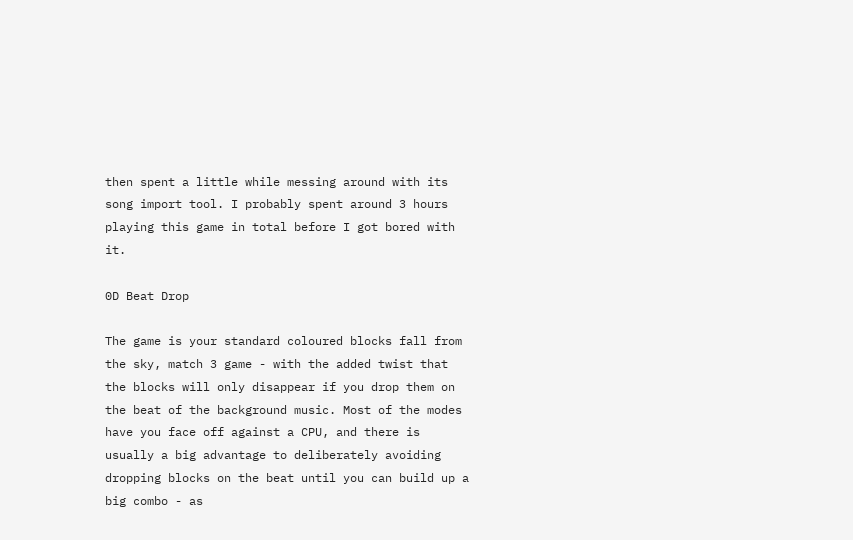then spent a little while messing around with its song import tool. I probably spent around 3 hours playing this game in total before I got bored with it.

0D Beat Drop

The game is your standard coloured blocks fall from the sky, match 3 game - with the added twist that the blocks will only disappear if you drop them on the beat of the background music. Most of the modes have you face off against a CPU, and there is usually a big advantage to deliberately avoiding dropping blocks on the beat until you can build up a big combo - as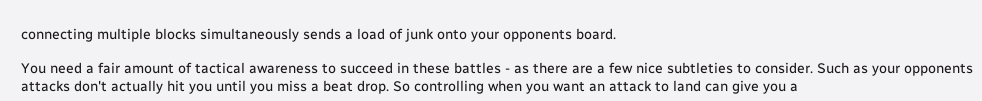connecting multiple blocks simultaneously sends a load of junk onto your opponents board.

You need a fair amount of tactical awareness to succeed in these battles - as there are a few nice subtleties to consider. Such as your opponents attacks don't actually hit you until you miss a beat drop. So controlling when you want an attack to land can give you a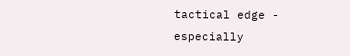tactical edge - especially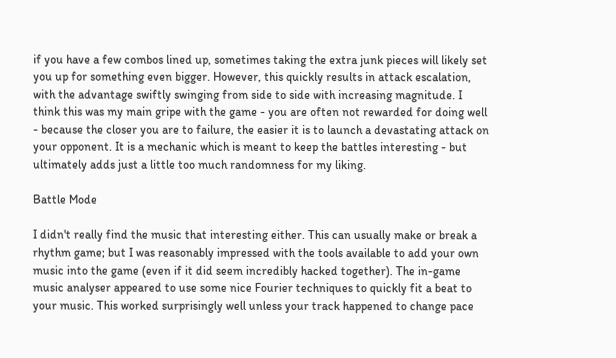if you have a few combos lined up, sometimes taking the extra junk pieces will likely set you up for something even bigger. However, this quickly results in attack escalation, with the advantage swiftly swinging from side to side with increasing magnitude. I think this was my main gripe with the game - you are often not rewarded for doing well - because the closer you are to failure, the easier it is to launch a devastating attack on your opponent. It is a mechanic which is meant to keep the battles interesting - but ultimately adds just a little too much randomness for my liking.

Battle Mode

I didn't really find the music that interesting either. This can usually make or break a rhythm game; but I was reasonably impressed with the tools available to add your own music into the game (even if it did seem incredibly hacked together). The in-game music analyser appeared to use some nice Fourier techniques to quickly fit a beat to your music. This worked surprisingly well unless your track happened to change pace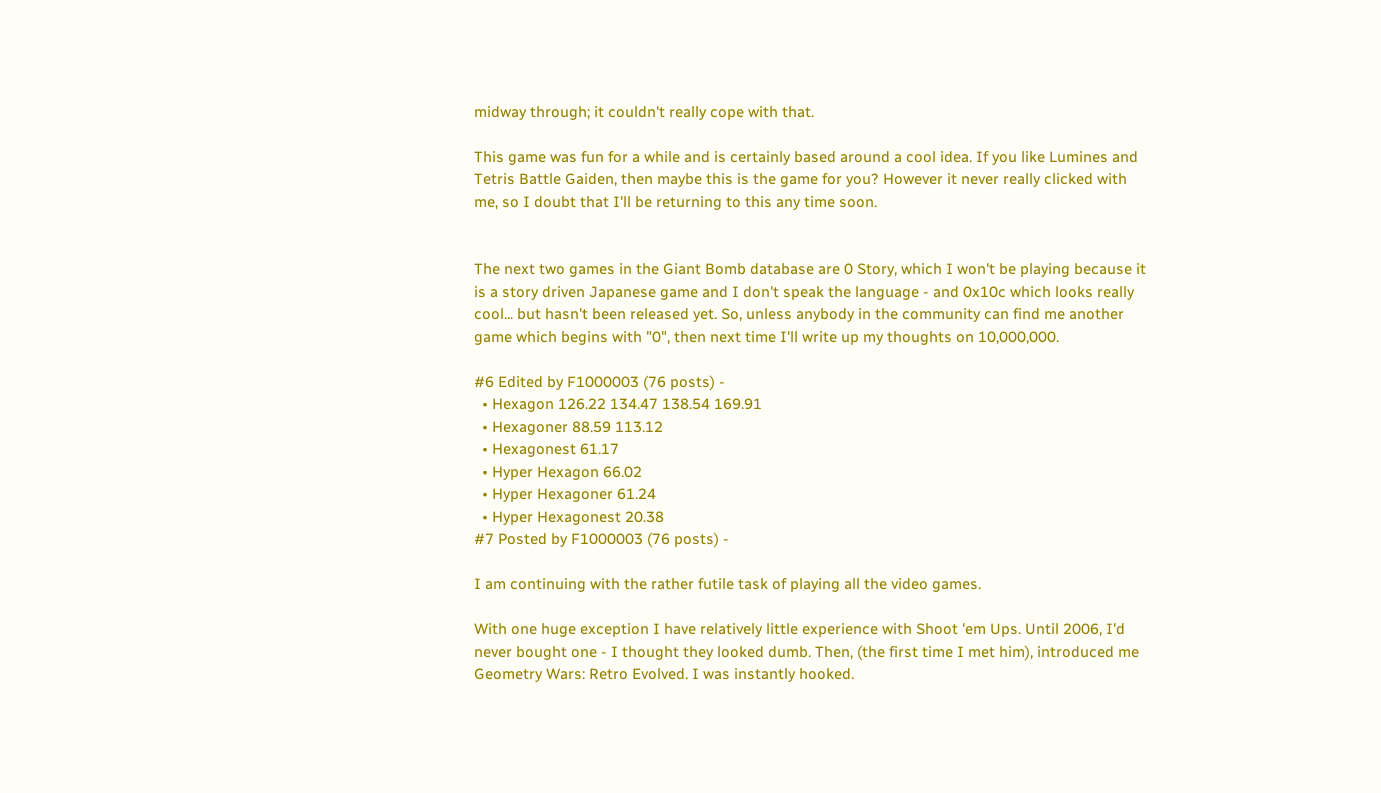midway through; it couldn't really cope with that.

This game was fun for a while and is certainly based around a cool idea. If you like Lumines and Tetris Battle Gaiden, then maybe this is the game for you? However it never really clicked with me, so I doubt that I'll be returning to this any time soon.


The next two games in the Giant Bomb database are 0 Story, which I won't be playing because it is a story driven Japanese game and I don't speak the language - and 0x10c which looks really cool... but hasn't been released yet. So, unless anybody in the community can find me another game which begins with "0", then next time I'll write up my thoughts on 10,000,000.

#6 Edited by F1000003 (76 posts) -
  • Hexagon 126.22 134.47 138.54 169.91
  • Hexagoner 88.59 113.12
  • Hexagonest 61.17
  • Hyper Hexagon 66.02
  • Hyper Hexagoner 61.24
  • Hyper Hexagonest 20.38
#7 Posted by F1000003 (76 posts) -

I am continuing with the rather futile task of playing all the video games.

With one huge exception I have relatively little experience with Shoot 'em Ups. Until 2006, I'd never bought one - I thought they looked dumb. Then, (the first time I met him), introduced me Geometry Wars: Retro Evolved. I was instantly hooked.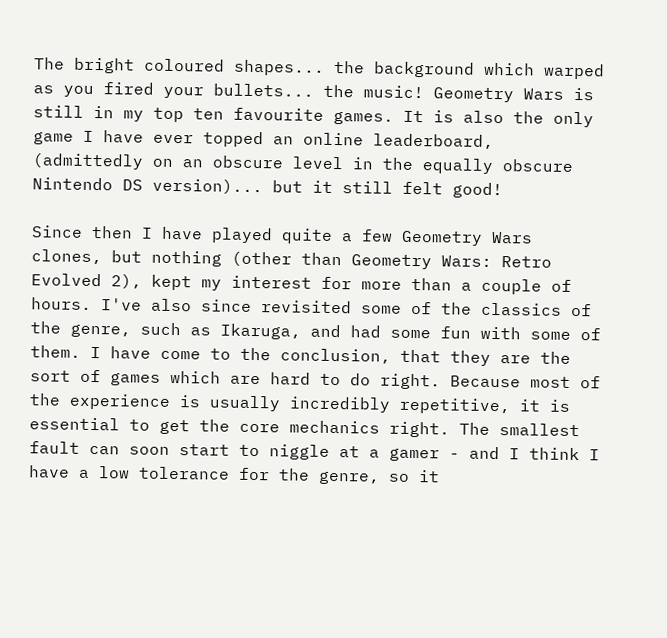The bright coloured shapes... the background which warped as you fired your bullets... the music! Geometry Wars is still in my top ten favourite games. It is also the only game I have ever topped an online leaderboard, (admittedly on an obscure level in the equally obscure Nintendo DS version)... but it still felt good!

Since then I have played quite a few Geometry Wars clones, but nothing (other than Geometry Wars: Retro Evolved 2), kept my interest for more than a couple of hours. I've also since revisited some of the classics of the genre, such as Ikaruga, and had some fun with some of them. I have come to the conclusion, that they are the sort of games which are hard to do right. Because most of the experience is usually incredibly repetitive, it is essential to get the core mechanics right. The smallest fault can soon start to niggle at a gamer - and I think I have a low tolerance for the genre, so it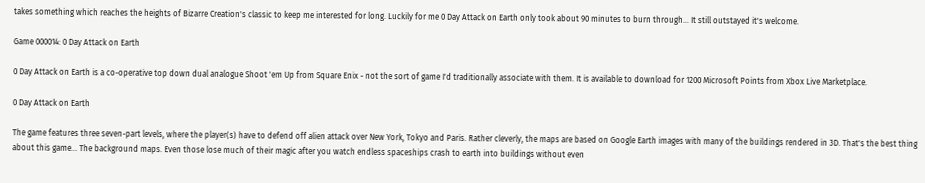takes something which reaches the heights of Bizarre Creation's classic to keep me interested for long. Luckily for me 0 Day Attack on Earth only took about 90 minutes to burn through... It still outstayed it's welcome.

Game 000014: 0 Day Attack on Earth

0 Day Attack on Earth is a co-operative top down dual analogue Shoot 'em Up from Square Enix - not the sort of game I'd traditionally associate with them. It is available to download for 1200 Microsoft Points from Xbox Live Marketplace.

0 Day Attack on Earth

The game features three seven-part levels, where the player(s) have to defend off alien attack over New York, Tokyo and Paris. Rather cleverly, the maps are based on Google Earth images with many of the buildings rendered in 3D. That's the best thing about this game... The background maps. Even those lose much of their magic after you watch endless spaceships crash to earth into buildings without even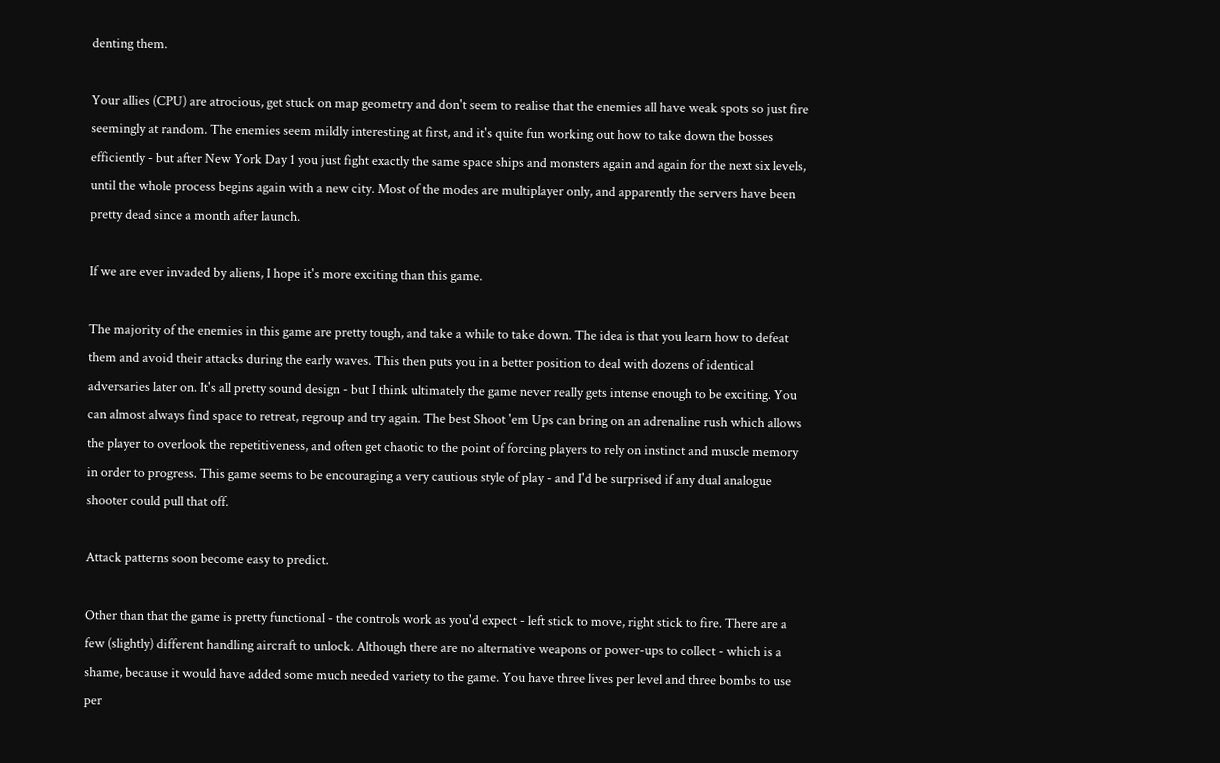denting them.

Your allies (CPU) are atrocious, get stuck on map geometry and don't seem to realise that the enemies all have weak spots so just fire seemingly at random. The enemies seem mildly interesting at first, and it's quite fun working out how to take down the bosses efficiently - but after New York Day 1 you just fight exactly the same space ships and monsters again and again for the next six levels, until the whole process begins again with a new city. Most of the modes are multiplayer only, and apparently the servers have been pretty dead since a month after launch.

If we are ever invaded by aliens, I hope it's more exciting than this game.

The majority of the enemies in this game are pretty tough, and take a while to take down. The idea is that you learn how to defeat them and avoid their attacks during the early waves. This then puts you in a better position to deal with dozens of identical adversaries later on. It's all pretty sound design - but I think ultimately the game never really gets intense enough to be exciting. You can almost always find space to retreat, regroup and try again. The best Shoot 'em Ups can bring on an adrenaline rush which allows the player to overlook the repetitiveness, and often get chaotic to the point of forcing players to rely on instinct and muscle memory in order to progress. This game seems to be encouraging a very cautious style of play - and I'd be surprised if any dual analogue shooter could pull that off.

Attack patterns soon become easy to predict.

Other than that the game is pretty functional - the controls work as you'd expect - left stick to move, right stick to fire. There are a few (slightly) different handling aircraft to unlock. Although there are no alternative weapons or power-ups to collect - which is a shame, because it would have added some much needed variety to the game. You have three lives per level and three bombs to use per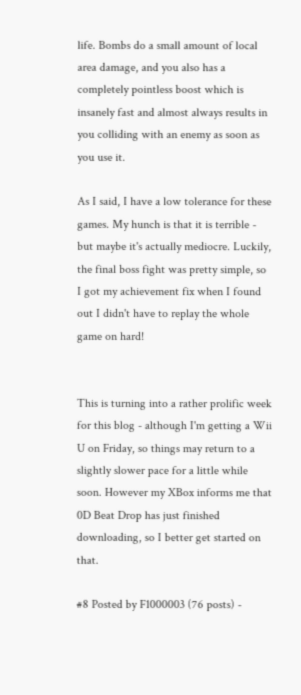life. Bombs do a small amount of local area damage, and you also has a completely pointless boost which is insanely fast and almost always results in you colliding with an enemy as soon as you use it.

As I said, I have a low tolerance for these games. My hunch is that it is terrible - but maybe it's actually mediocre. Luckily, the final boss fight was pretty simple, so I got my achievement fix when I found out I didn't have to replay the whole game on hard!


This is turning into a rather prolific week for this blog - although I'm getting a Wii U on Friday, so things may return to a slightly slower pace for a little while soon. However my XBox informs me that 0D Beat Drop has just finished downloading, so I better get started on that.

#8 Posted by F1000003 (76 posts) -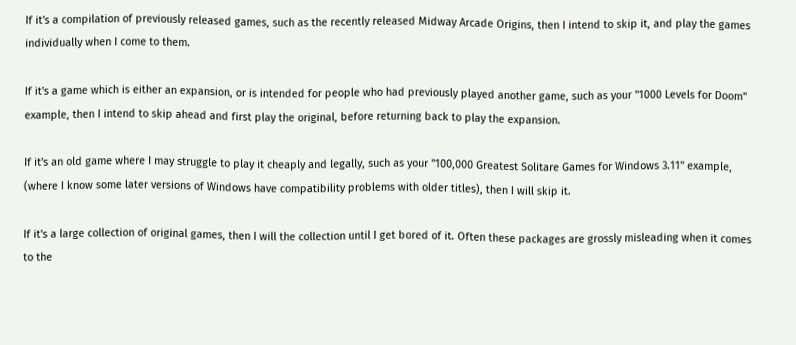If it's a compilation of previously released games, such as the recently released Midway Arcade Origins, then I intend to skip it, and play the games individually when I come to them.

If it's a game which is either an expansion, or is intended for people who had previously played another game, such as your "1000 Levels for Doom" example, then I intend to skip ahead and first play the original, before returning back to play the expansion.

If it's an old game where I may struggle to play it cheaply and legally, such as your "100,000 Greatest Solitare Games for Windows 3.11" example, (where I know some later versions of Windows have compatibility problems with older titles), then I will skip it.

If it's a large collection of original games, then I will the collection until I get bored of it. Often these packages are grossly misleading when it comes to the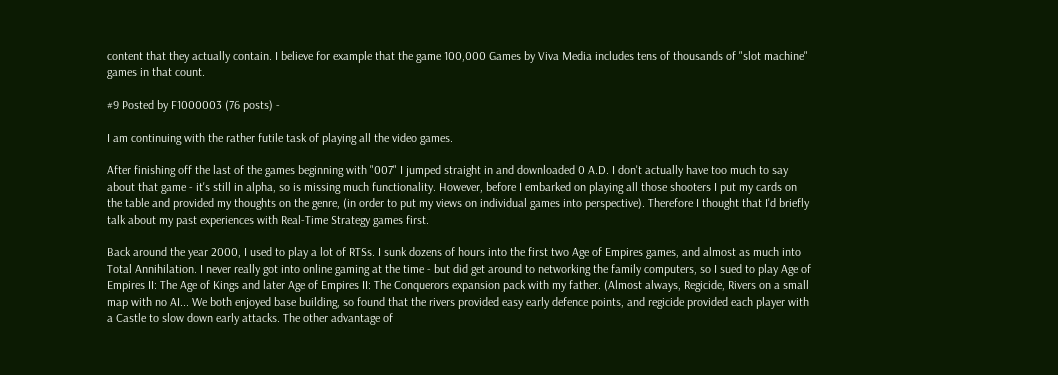content that they actually contain. I believe for example that the game 100,000 Games by Viva Media includes tens of thousands of "slot machine" games in that count.

#9 Posted by F1000003 (76 posts) -

I am continuing with the rather futile task of playing all the video games.

After finishing off the last of the games beginning with "007" I jumped straight in and downloaded 0 A.D. I don't actually have too much to say about that game - it's still in alpha, so is missing much functionality. However, before I embarked on playing all those shooters I put my cards on the table and provided my thoughts on the genre, (in order to put my views on individual games into perspective). Therefore I thought that I'd briefly talk about my past experiences with Real-Time Strategy games first.

Back around the year 2000, I used to play a lot of RTSs. I sunk dozens of hours into the first two Age of Empires games, and almost as much into Total Annihilation. I never really got into online gaming at the time - but did get around to networking the family computers, so I sued to play Age of Empires II: The Age of Kings and later Age of Empires II: The Conquerors expansion pack with my father. (Almost always, Regicide, Rivers on a small map with no AI... We both enjoyed base building, so found that the rivers provided easy early defence points, and regicide provided each player with a Castle to slow down early attacks. The other advantage of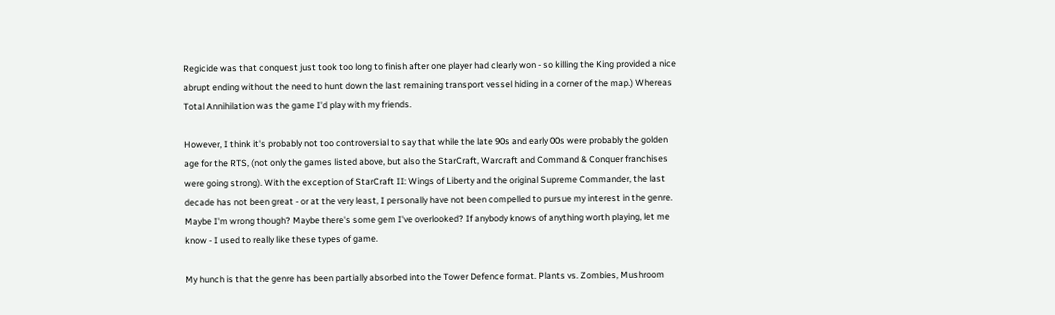Regicide was that conquest just took too long to finish after one player had clearly won - so killing the King provided a nice abrupt ending without the need to hunt down the last remaining transport vessel hiding in a corner of the map.) Whereas Total Annihilation was the game I'd play with my friends.

However, I think it's probably not too controversial to say that while the late 90s and early 00s were probably the golden age for the RTS, (not only the games listed above, but also the StarCraft, Warcraft and Command & Conquer franchises were going strong). With the exception of StarCraft II: Wings of Liberty and the original Supreme Commander, the last decade has not been great - or at the very least, I personally have not been compelled to pursue my interest in the genre. Maybe I'm wrong though? Maybe there's some gem I've overlooked? If anybody knows of anything worth playing, let me know - I used to really like these types of game.

My hunch is that the genre has been partially absorbed into the Tower Defence format. Plants vs. Zombies, Mushroom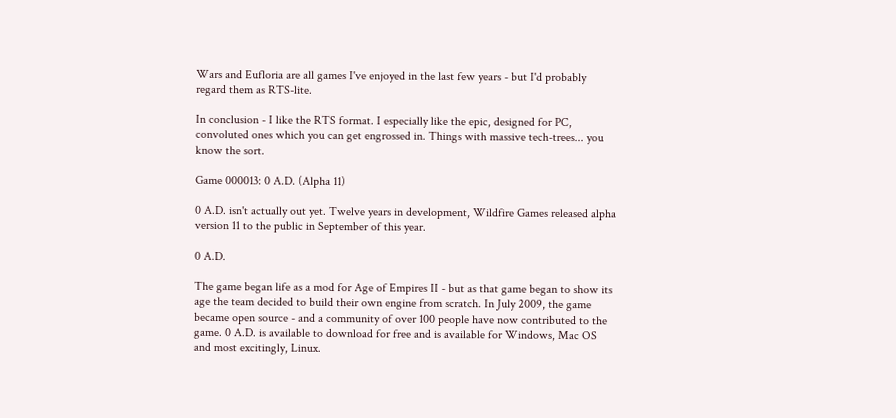Wars and Eufloria are all games I've enjoyed in the last few years - but I'd probably regard them as RTS-lite.

In conclusion - I like the RTS format. I especially like the epic, designed for PC, convoluted ones which you can get engrossed in. Things with massive tech-trees... you know the sort.

Game 000013: 0 A.D. (Alpha 11)

0 A.D. isn't actually out yet. Twelve years in development, Wildfire Games released alpha version 11 to the public in September of this year.

0 A.D.

The game began life as a mod for Age of Empires II - but as that game began to show its age the team decided to build their own engine from scratch. In July 2009, the game became open source - and a community of over 100 people have now contributed to the game. 0 A.D. is available to download for free and is available for Windows, Mac OS and most excitingly, Linux.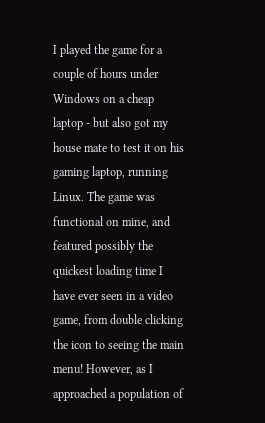I played the game for a couple of hours under Windows on a cheap laptop - but also got my house mate to test it on his gaming laptop, running Linux. The game was functional on mine, and featured possibly the quickest loading time I have ever seen in a video game, from double clicking the icon to seeing the main menu! However, as I approached a population of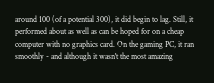around 100 (of a potential 300), it did begin to lag. Still, it performed about as well as can be hoped for on a cheap computer with no graphics card. On the gaming PC, it ran smoothly - and although it wasn't the most amazing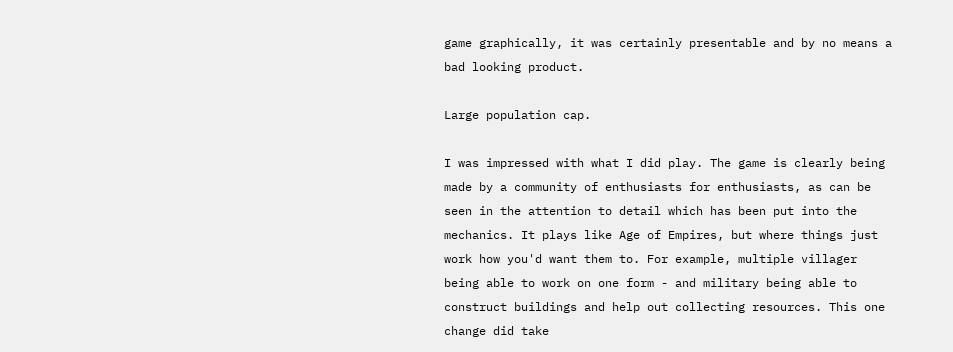game graphically, it was certainly presentable and by no means a bad looking product.

Large population cap.

I was impressed with what I did play. The game is clearly being made by a community of enthusiasts for enthusiasts, as can be seen in the attention to detail which has been put into the mechanics. It plays like Age of Empires, but where things just work how you'd want them to. For example, multiple villager being able to work on one form - and military being able to construct buildings and help out collecting resources. This one change did take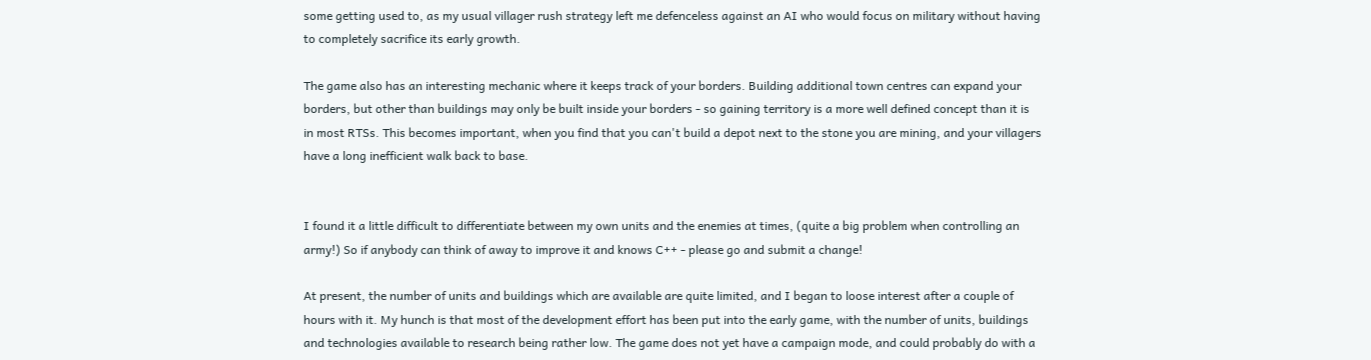some getting used to, as my usual villager rush strategy left me defenceless against an AI who would focus on military without having to completely sacrifice its early growth.

The game also has an interesting mechanic where it keeps track of your borders. Building additional town centres can expand your borders, but other than buildings may only be built inside your borders - so gaining territory is a more well defined concept than it is in most RTSs. This becomes important, when you find that you can't build a depot next to the stone you are mining, and your villagers have a long inefficient walk back to base.


I found it a little difficult to differentiate between my own units and the enemies at times, (quite a big problem when controlling an army!) So if anybody can think of away to improve it and knows C++ - please go and submit a change!

At present, the number of units and buildings which are available are quite limited, and I began to loose interest after a couple of hours with it. My hunch is that most of the development effort has been put into the early game, with the number of units, buildings and technologies available to research being rather low. The game does not yet have a campaign mode, and could probably do with a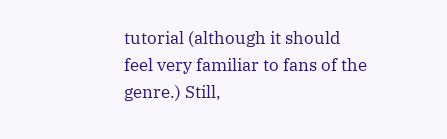tutorial (although it should feel very familiar to fans of the genre.) Still,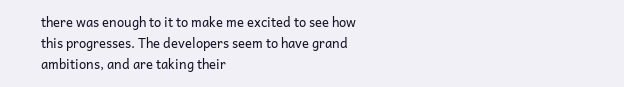there was enough to it to make me excited to see how this progresses. The developers seem to have grand ambitions, and are taking their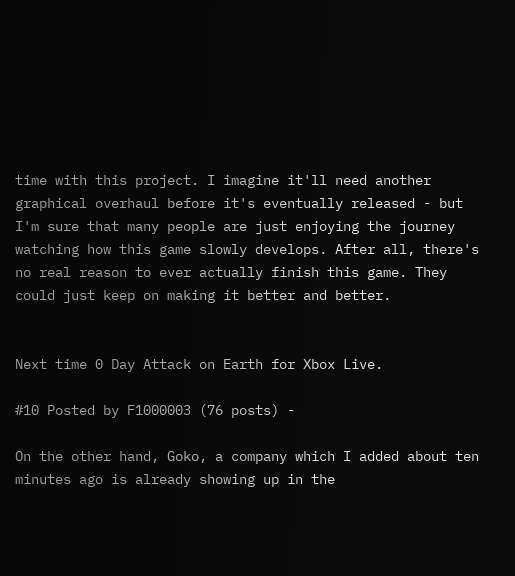time with this project. I imagine it'll need another graphical overhaul before it's eventually released - but I'm sure that many people are just enjoying the journey watching how this game slowly develops. After all, there's no real reason to ever actually finish this game. They could just keep on making it better and better.


Next time 0 Day Attack on Earth for Xbox Live.

#10 Posted by F1000003 (76 posts) -

On the other hand, Goko, a company which I added about ten minutes ago is already showing up in the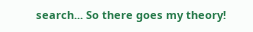search... So there goes my theory!